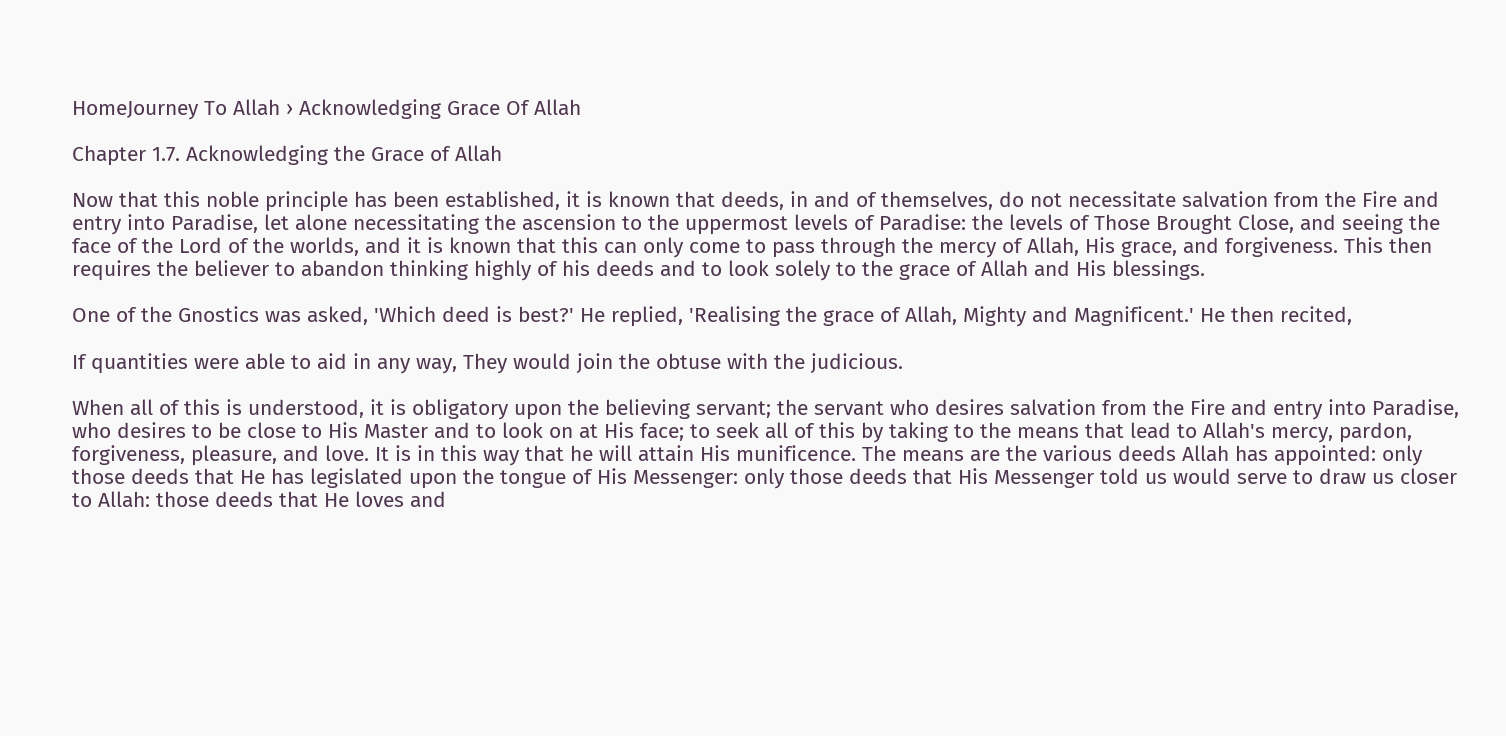HomeJourney To Allah › Acknowledging Grace Of Allah

Chapter 1.7. Acknowledging the Grace of Allah

Now that this noble principle has been established, it is known that deeds, in and of themselves, do not necessitate salvation from the Fire and entry into Paradise, let alone necessitating the ascension to the uppermost levels of Paradise: the levels of Those Brought Close, and seeing the face of the Lord of the worlds, and it is known that this can only come to pass through the mercy of Allah, His grace, and forgiveness. This then requires the believer to abandon thinking highly of his deeds and to look solely to the grace of Allah and His blessings.

One of the Gnostics was asked, 'Which deed is best?' He replied, 'Realising the grace of Allah, Mighty and Magnificent.' He then recited,

If quantities were able to aid in any way, They would join the obtuse with the judicious.

When all of this is understood, it is obligatory upon the believing servant; the servant who desires salvation from the Fire and entry into Paradise, who desires to be close to His Master and to look on at His face; to seek all of this by taking to the means that lead to Allah's mercy, pardon, forgiveness, pleasure, and love. It is in this way that he will attain His munificence. The means are the various deeds Allah has appointed: only those deeds that He has legislated upon the tongue of His Messenger: only those deeds that His Messenger told us would serve to draw us closer to Allah: those deeds that He loves and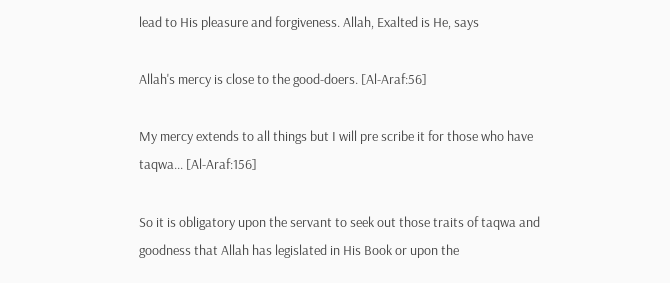lead to His pleasure and forgiveness. Allah, Exalted is He, says

Allah's mercy is close to the good-doers. [Al-Araf:56]

My mercy extends to all things but I will pre scribe it for those who have taqwa... [Al-Araf:156]

So it is obligatory upon the servant to seek out those traits of taqwa and goodness that Allah has legislated in His Book or upon the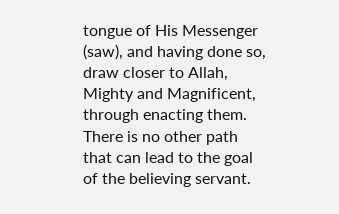tongue of His Messenger (saw), and having done so, draw closer to Allah, Mighty and Magnificent, through enacting them. There is no other path that can lead to the goal of the believing servant.